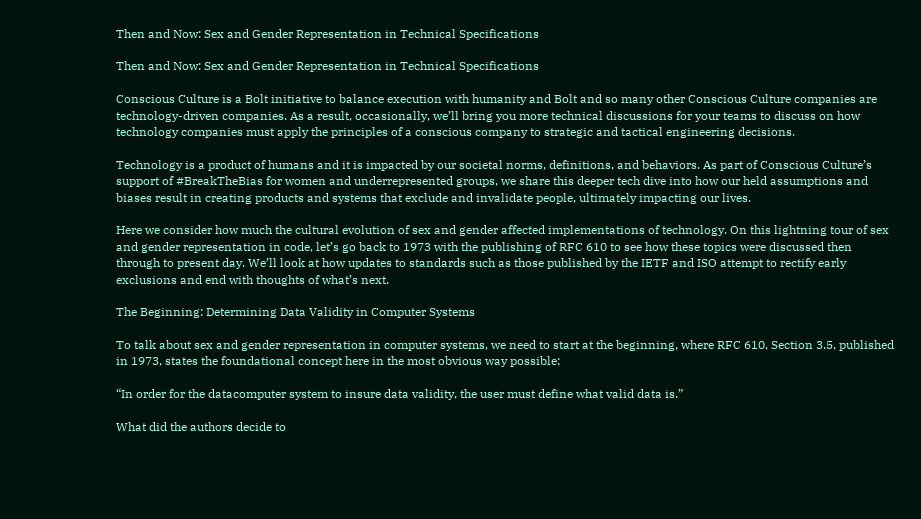Then and Now: Sex and Gender Representation in Technical Specifications

Then and Now: Sex and Gender Representation in Technical Specifications

Conscious Culture is a Bolt initiative to balance execution with humanity and Bolt and so many other Conscious Culture companies are technology-driven companies. As a result, occasionally, we’ll bring you more technical discussions for your teams to discuss on how technology companies must apply the principles of a conscious company to strategic and tactical engineering decisions.

Technology is a product of humans and it is impacted by our societal norms, definitions, and behaviors. As part of Conscious Culture’s support of #BreakTheBias for women and underrepresented groups, we share this deeper tech dive into how our held assumptions and biases result in creating products and systems that exclude and invalidate people, ultimately impacting our lives.

Here we consider how much the cultural evolution of sex and gender affected implementations of technology. On this lightning tour of sex and gender representation in code, let’s go back to 1973 with the publishing of RFC 610 to see how these topics were discussed then through to present day. We’ll look at how updates to standards such as those published by the IETF and ISO attempt to rectify early exclusions and end with thoughts of what’s next.

The Beginning: Determining Data Validity in Computer Systems

To talk about sex and gender representation in computer systems, we need to start at the beginning, where RFC 610, Section 3.5, published in 1973, states the foundational concept here in the most obvious way possible:

“In order for the datacomputer system to insure data validity, the user must define what valid data is.”

What did the authors decide to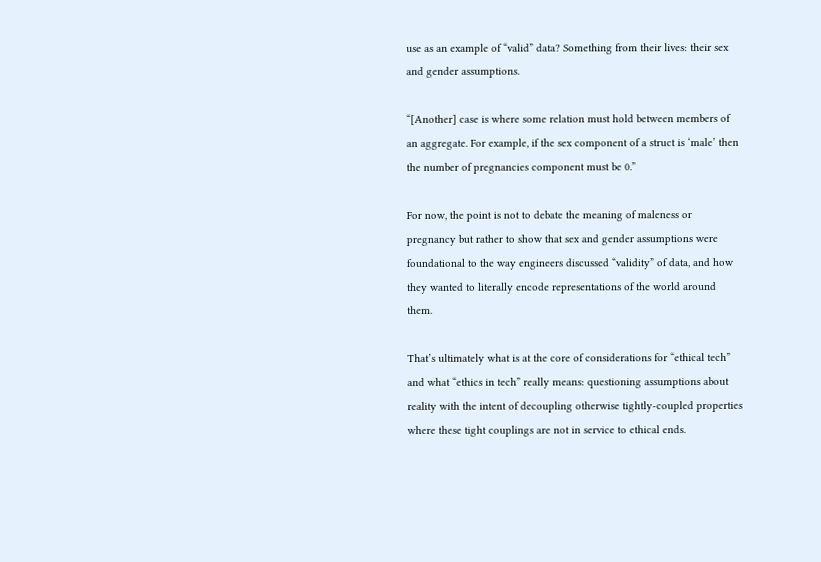use as an example of “valid” data? Something from their lives: their sex and gender assumptions.

“[Another] case is where some relation must hold between members of an aggregate. For example, if the sex component of a struct is ‘male’ then the number of pregnancies component must be 0.”

For now, the point is not to debate the meaning of maleness or pregnancy but rather to show that sex and gender assumptions were foundational to the way engineers discussed “validity” of data, and how they wanted to literally encode representations of the world around them.

That’s ultimately what is at the core of considerations for “ethical tech” and what “ethics in tech” really means: questioning assumptions about reality with the intent of decoupling otherwise tightly-coupled properties where these tight couplings are not in service to ethical ends.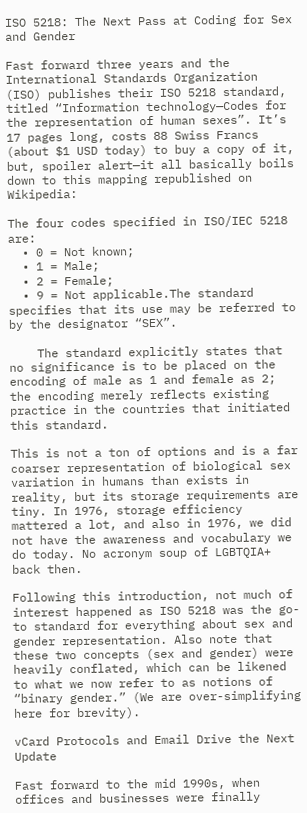ISO 5218: The Next Pass at Coding for Sex and Gender

Fast forward three years and the International Standards Organization (ISO) publishes their ISO 5218 standard, titled “Information technology—Codes for the representation of human sexes”. It’s 17 pages long, costs 88 Swiss Francs (about $1 USD today) to buy a copy of it, but, spoiler alert—it all basically boils down to this mapping republished on Wikipedia:

The four codes specified in ISO/IEC 5218 are:
  • 0 = Not known;
  • 1 = Male;
  • 2 = Female;
  • 9 = Not applicable.The standard specifies that its use may be referred to by the designator “SEX”.

    The standard explicitly states that no significance is to be placed on the encoding of male as 1 and female as 2; the encoding merely reflects existing practice in the countries that initiated this standard.

This is not a ton of options and is a far coarser representation of biological sex variation in humans than exists in reality, but its storage requirements are tiny. In 1976, storage efficiency mattered a lot, and also in 1976, we did not have the awareness and vocabulary we do today. No acronym soup of LGBTQIA+ back then.

Following this introduction, not much of interest happened as ISO 5218 was the go-to standard for everything about sex and gender representation. Also note that these two concepts (sex and gender) were heavily conflated, which can be likened to what we now refer to as notions of “binary gender.” (We are over-simplifying here for brevity).

vCard Protocols and Email Drive the Next Update

Fast forward to the mid 1990s, when offices and businesses were finally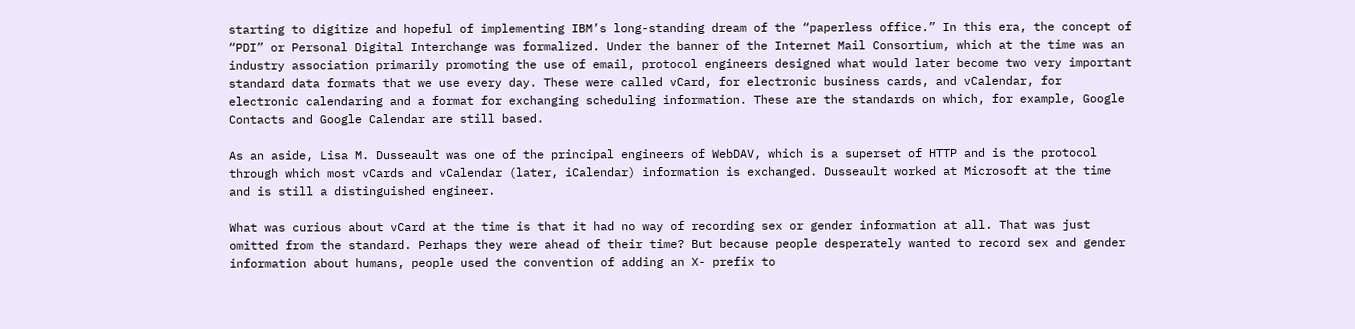starting to digitize and hopeful of implementing IBM’s long-standing dream of the “paperless office.” In this era, the concept of “PDI” or Personal Digital Interchange was formalized. Under the banner of the Internet Mail Consortium, which at the time was an industry association primarily promoting the use of email, protocol engineers designed what would later become two very important standard data formats that we use every day. These were called vCard, for electronic business cards, and vCalendar, for electronic calendaring and a format for exchanging scheduling information. These are the standards on which, for example, Google Contacts and Google Calendar are still based.

As an aside, Lisa M. Dusseault was one of the principal engineers of WebDAV, which is a superset of HTTP and is the protocol through which most vCards and vCalendar (later, iCalendar) information is exchanged. Dusseault worked at Microsoft at the time and is still a distinguished engineer.

What was curious about vCard at the time is that it had no way of recording sex or gender information at all. That was just omitted from the standard. Perhaps they were ahead of their time? But because people desperately wanted to record sex and gender information about humans, people used the convention of adding an X- prefix to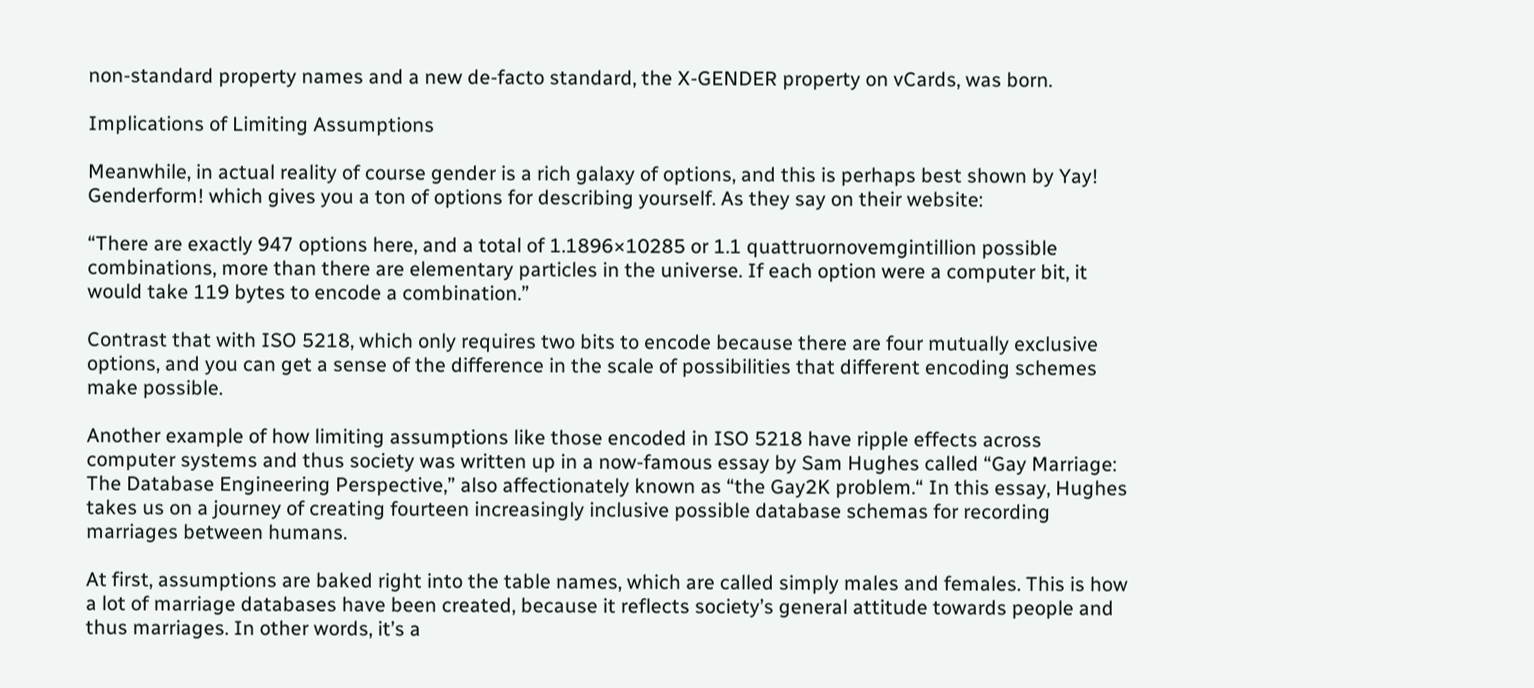non-standard property names and a new de-facto standard, the X-GENDER property on vCards, was born.

Implications of Limiting Assumptions

Meanwhile, in actual reality of course gender is a rich galaxy of options, and this is perhaps best shown by Yay! Genderform! which gives you a ton of options for describing yourself. As they say on their website:

“There are exactly 947 options here, and a total of 1.1896×10285 or 1.1 quattruornovemgintillion possible combinations, more than there are elementary particles in the universe. If each option were a computer bit, it would take 119 bytes to encode a combination.”

Contrast that with ISO 5218, which only requires two bits to encode because there are four mutually exclusive options, and you can get a sense of the difference in the scale of possibilities that different encoding schemes make possible.

Another example of how limiting assumptions like those encoded in ISO 5218 have ripple effects across computer systems and thus society was written up in a now-famous essay by Sam Hughes called “Gay Marriage: The Database Engineering Perspective,” also affectionately known as “the Gay2K problem.“ In this essay, Hughes takes us on a journey of creating fourteen increasingly inclusive possible database schemas for recording marriages between humans.

At first, assumptions are baked right into the table names, which are called simply males and females. This is how a lot of marriage databases have been created, because it reflects society’s general attitude towards people and thus marriages. In other words, it’s a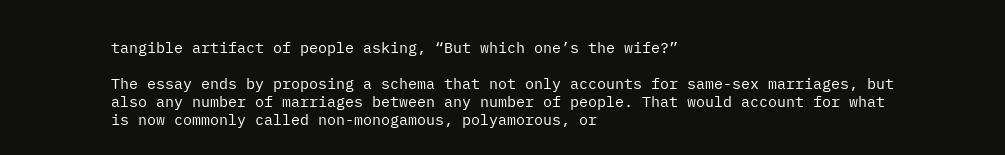tangible artifact of people asking, “But which one’s the wife?”

The essay ends by proposing a schema that not only accounts for same-sex marriages, but also any number of marriages between any number of people. That would account for what is now commonly called non-monogamous, polyamorous, or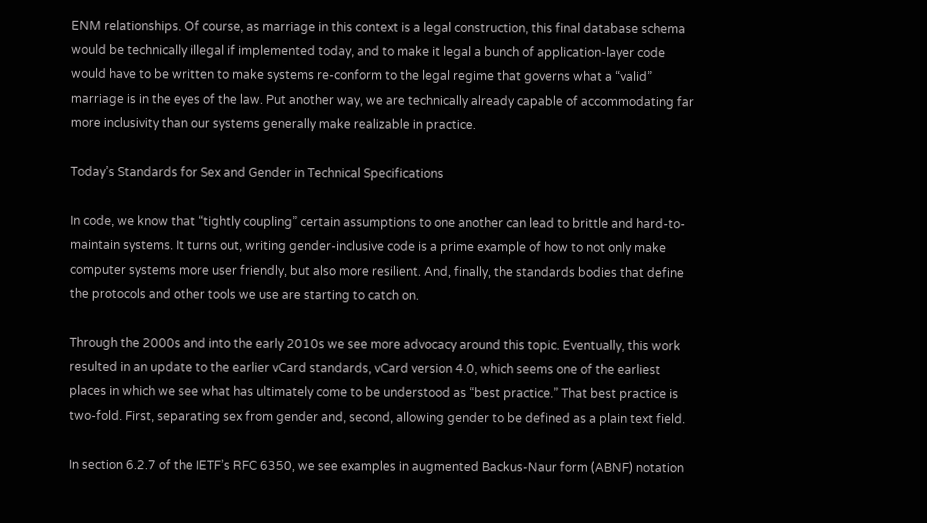ENM relationships. Of course, as marriage in this context is a legal construction, this final database schema would be technically illegal if implemented today, and to make it legal a bunch of application-layer code would have to be written to make systems re-conform to the legal regime that governs what a “valid” marriage is in the eyes of the law. Put another way, we are technically already capable of accommodating far more inclusivity than our systems generally make realizable in practice.

Today’s Standards for Sex and Gender in Technical Specifications

In code, we know that “tightly coupling” certain assumptions to one another can lead to brittle and hard-to-maintain systems. It turns out, writing gender-inclusive code is a prime example of how to not only make computer systems more user friendly, but also more resilient. And, finally, the standards bodies that define the protocols and other tools we use are starting to catch on.

Through the 2000s and into the early 2010s we see more advocacy around this topic. Eventually, this work resulted in an update to the earlier vCard standards, vCard version 4.0, which seems one of the earliest places in which we see what has ultimately come to be understood as “best practice.” That best practice is two-fold. First, separating sex from gender and, second, allowing gender to be defined as a plain text field.

In section 6.2.7 of the IETF’s RFC 6350, we see examples in augmented Backus-Naur form (ABNF) notation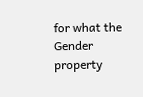for what the Gender property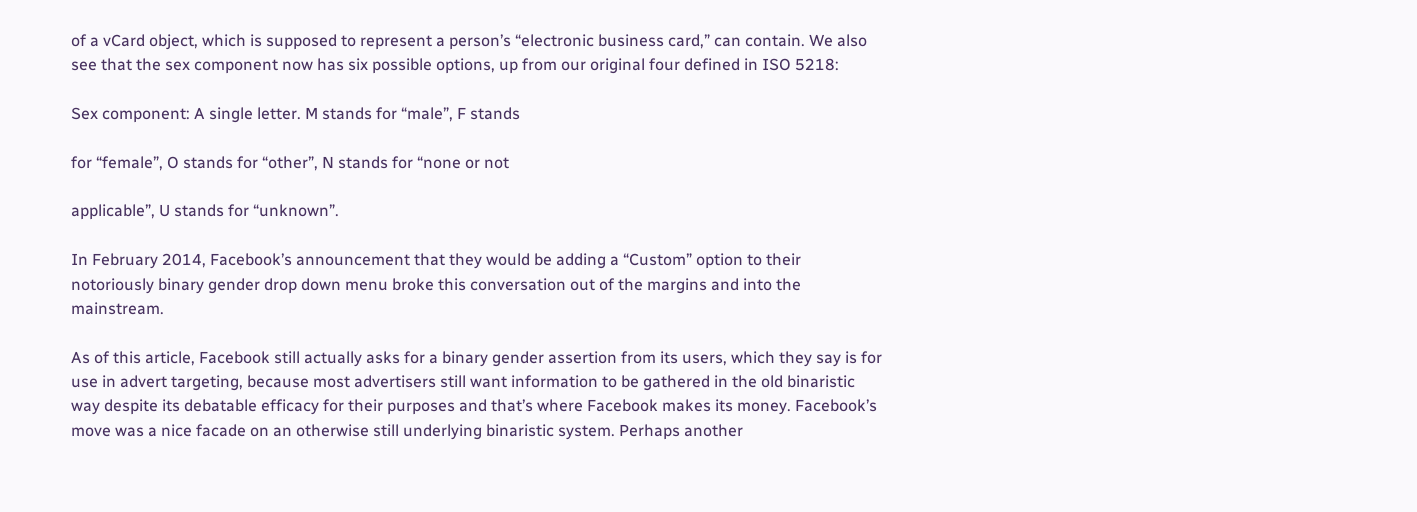of a vCard object, which is supposed to represent a person’s “electronic business card,” can contain. We also see that the sex component now has six possible options, up from our original four defined in ISO 5218:

Sex component: A single letter. M stands for “male”, F stands

for “female”, O stands for “other”, N stands for “none or not

applicable”, U stands for “unknown”.

In February 2014, Facebook’s announcement that they would be adding a “Custom” option to their notoriously binary gender drop down menu broke this conversation out of the margins and into the mainstream.

As of this article, Facebook still actually asks for a binary gender assertion from its users, which they say is for use in advert targeting, because most advertisers still want information to be gathered in the old binaristic way despite its debatable efficacy for their purposes and that’s where Facebook makes its money. Facebook’s move was a nice facade on an otherwise still underlying binaristic system. Perhaps another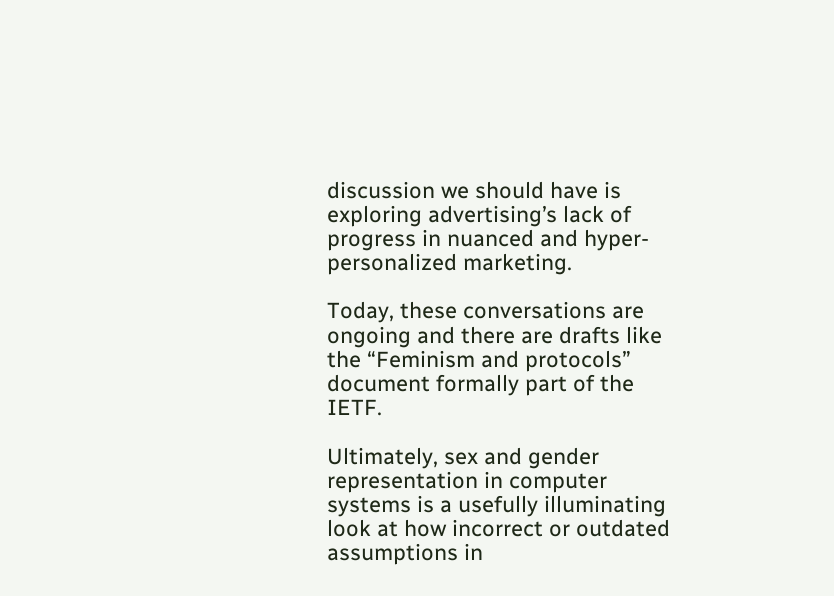discussion we should have is exploring advertising’s lack of progress in nuanced and hyper-personalized marketing.

Today, these conversations are ongoing and there are drafts like the “Feminism and protocols” document formally part of the IETF.

Ultimately, sex and gender representation in computer systems is a usefully illuminating look at how incorrect or outdated assumptions in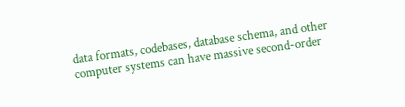data formats, codebases, database schema, and other computer systems can have massive second-order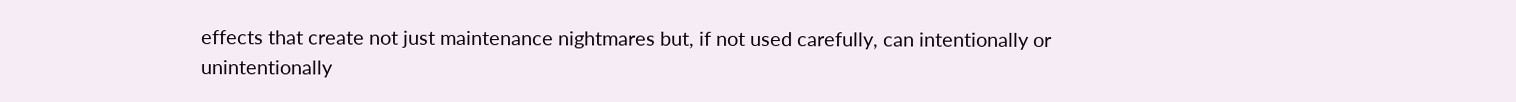effects that create not just maintenance nightmares but, if not used carefully, can intentionally or unintentionally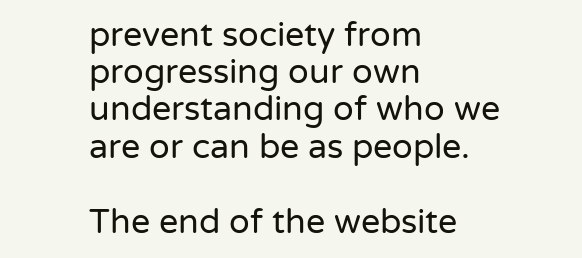prevent society from progressing our own understanding of who we are or can be as people.

The end of the website